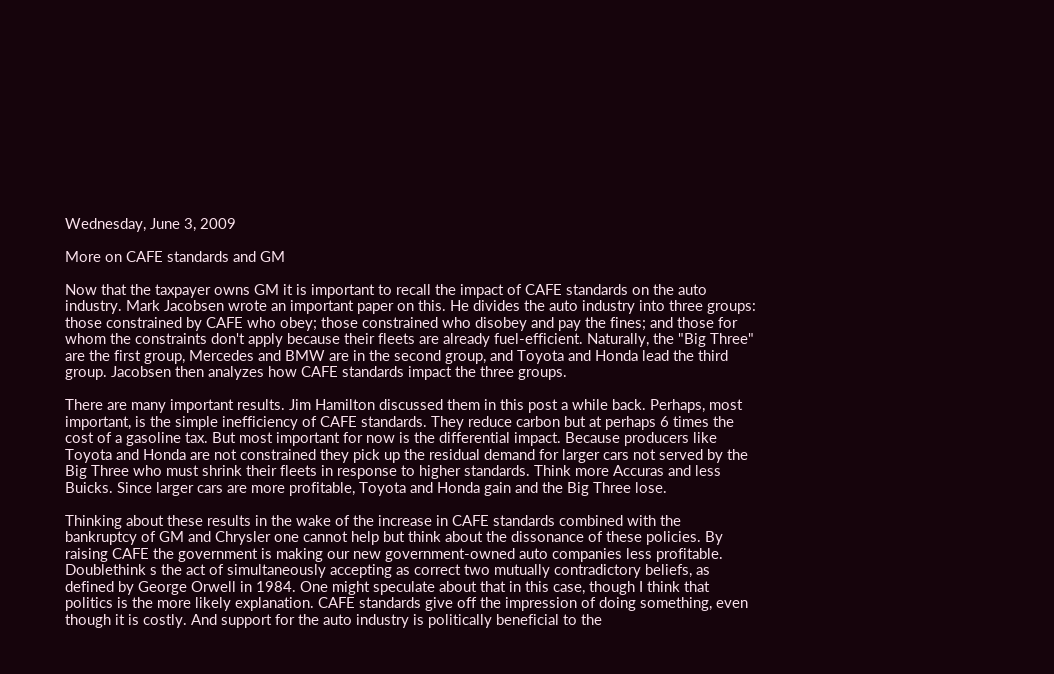Wednesday, June 3, 2009

More on CAFE standards and GM

Now that the taxpayer owns GM it is important to recall the impact of CAFE standards on the auto industry. Mark Jacobsen wrote an important paper on this. He divides the auto industry into three groups: those constrained by CAFE who obey; those constrained who disobey and pay the fines; and those for whom the constraints don't apply because their fleets are already fuel-efficient. Naturally, the "Big Three" are the first group, Mercedes and BMW are in the second group, and Toyota and Honda lead the third group. Jacobsen then analyzes how CAFE standards impact the three groups.

There are many important results. Jim Hamilton discussed them in this post a while back. Perhaps, most important, is the simple inefficiency of CAFE standards. They reduce carbon but at perhaps 6 times the cost of a gasoline tax. But most important for now is the differential impact. Because producers like Toyota and Honda are not constrained they pick up the residual demand for larger cars not served by the Big Three who must shrink their fleets in response to higher standards. Think more Accuras and less Buicks. Since larger cars are more profitable, Toyota and Honda gain and the Big Three lose.

Thinking about these results in the wake of the increase in CAFE standards combined with the bankruptcy of GM and Chrysler one cannot help but think about the dissonance of these policies. By raising CAFE the government is making our new government-owned auto companies less profitable. Doublethink s the act of simultaneously accepting as correct two mutually contradictory beliefs, as defined by George Orwell in 1984. One might speculate about that in this case, though I think that politics is the more likely explanation. CAFE standards give off the impression of doing something, even though it is costly. And support for the auto industry is politically beneficial to the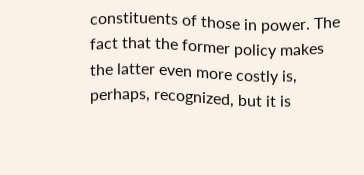constituents of those in power. The fact that the former policy makes the latter even more costly is, perhaps, recognized, but it is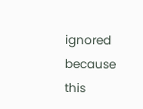ignored because this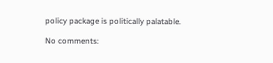policy package is politically palatable.

No comments: